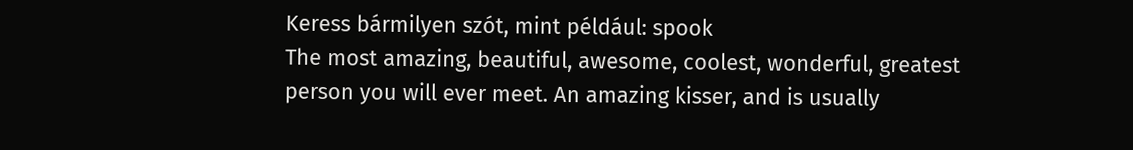Keress bármilyen szót, mint például: spook
The most amazing, beautiful, awesome, coolest, wonderful, greatest person you will ever meet. An amazing kisser, and is usually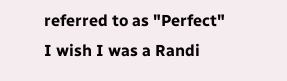referred to as "Perfect"
I wish I was a Randi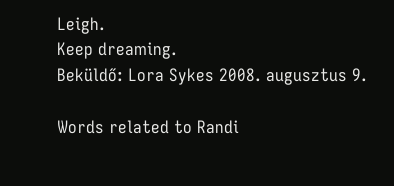Leigh.
Keep dreaming.
Beküldő: Lora Sykes 2008. augusztus 9.

Words related to Randi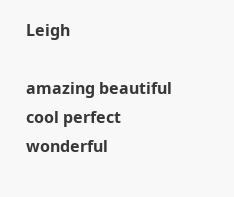Leigh

amazing beautiful cool perfect wonderful